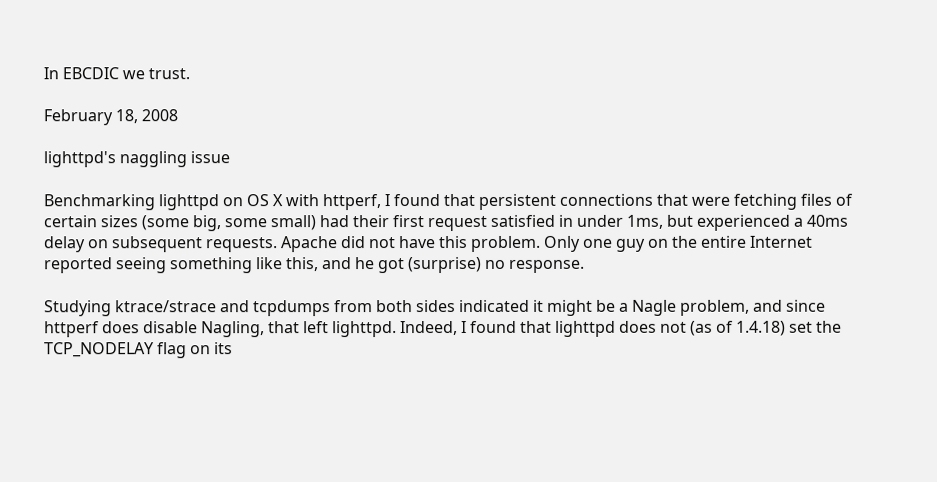In EBCDIC we trust.

February 18, 2008

lighttpd's naggling issue

Benchmarking lighttpd on OS X with httperf, I found that persistent connections that were fetching files of certain sizes (some big, some small) had their first request satisfied in under 1ms, but experienced a 40ms delay on subsequent requests. Apache did not have this problem. Only one guy on the entire Internet reported seeing something like this, and he got (surprise) no response.

Studying ktrace/strace and tcpdumps from both sides indicated it might be a Nagle problem, and since httperf does disable Nagling, that left lighttpd. Indeed, I found that lighttpd does not (as of 1.4.18) set the TCP_NODELAY flag on its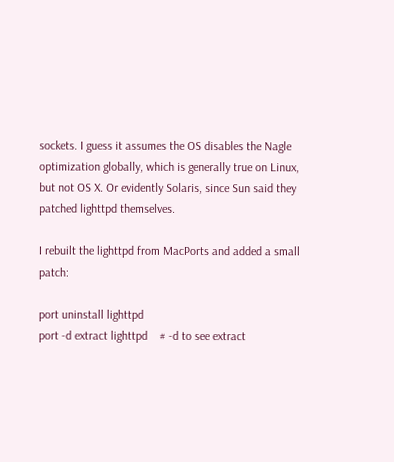sockets. I guess it assumes the OS disables the Nagle optimization globally, which is generally true on Linux, but not OS X. Or evidently Solaris, since Sun said they patched lighttpd themselves.

I rebuilt the lighttpd from MacPorts and added a small patch:

port uninstall lighttpd
port -d extract lighttpd    # -d to see extract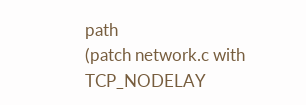path
(patch network.c with TCP_NODELAY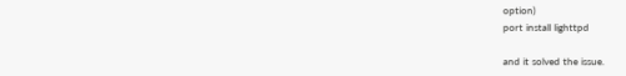option)
port install lighttpd

and it solved the issue.